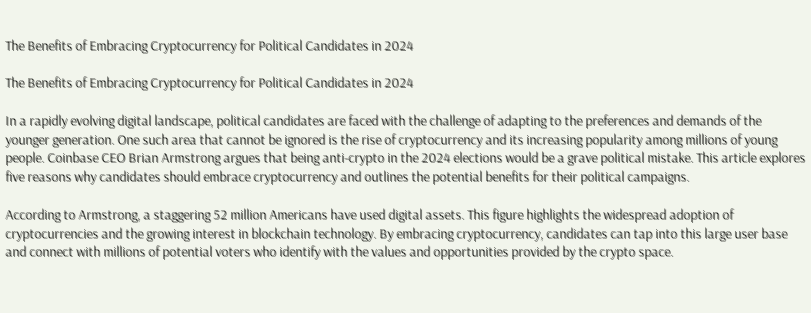The Benefits of Embracing Cryptocurrency for Political Candidates in 2024

The Benefits of Embracing Cryptocurrency for Political Candidates in 2024

In a rapidly evolving digital landscape, political candidates are faced with the challenge of adapting to the preferences and demands of the younger generation. One such area that cannot be ignored is the rise of cryptocurrency and its increasing popularity among millions of young people. Coinbase CEO Brian Armstrong argues that being anti-crypto in the 2024 elections would be a grave political mistake. This article explores five reasons why candidates should embrace cryptocurrency and outlines the potential benefits for their political campaigns.

According to Armstrong, a staggering 52 million Americans have used digital assets. This figure highlights the widespread adoption of cryptocurrencies and the growing interest in blockchain technology. By embracing cryptocurrency, candidates can tap into this large user base and connect with millions of potential voters who identify with the values and opportunities provided by the crypto space.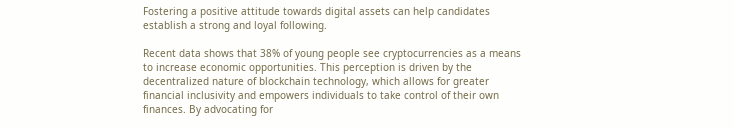Fostering a positive attitude towards digital assets can help candidates establish a strong and loyal following.

Recent data shows that 38% of young people see cryptocurrencies as a means to increase economic opportunities. This perception is driven by the decentralized nature of blockchain technology, which allows for greater financial inclusivity and empowers individuals to take control of their own finances. By advocating for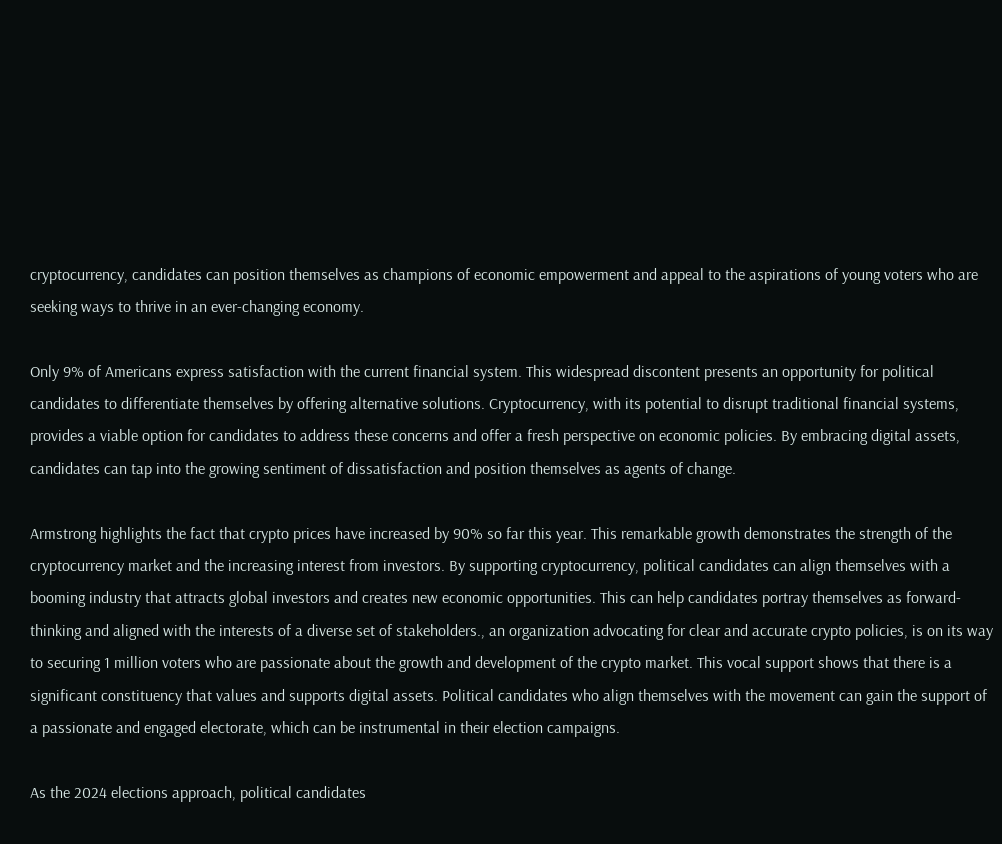cryptocurrency, candidates can position themselves as champions of economic empowerment and appeal to the aspirations of young voters who are seeking ways to thrive in an ever-changing economy.

Only 9% of Americans express satisfaction with the current financial system. This widespread discontent presents an opportunity for political candidates to differentiate themselves by offering alternative solutions. Cryptocurrency, with its potential to disrupt traditional financial systems, provides a viable option for candidates to address these concerns and offer a fresh perspective on economic policies. By embracing digital assets, candidates can tap into the growing sentiment of dissatisfaction and position themselves as agents of change.

Armstrong highlights the fact that crypto prices have increased by 90% so far this year. This remarkable growth demonstrates the strength of the cryptocurrency market and the increasing interest from investors. By supporting cryptocurrency, political candidates can align themselves with a booming industry that attracts global investors and creates new economic opportunities. This can help candidates portray themselves as forward-thinking and aligned with the interests of a diverse set of stakeholders., an organization advocating for clear and accurate crypto policies, is on its way to securing 1 million voters who are passionate about the growth and development of the crypto market. This vocal support shows that there is a significant constituency that values and supports digital assets. Political candidates who align themselves with the movement can gain the support of a passionate and engaged electorate, which can be instrumental in their election campaigns.

As the 2024 elections approach, political candidates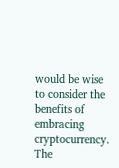would be wise to consider the benefits of embracing cryptocurrency. The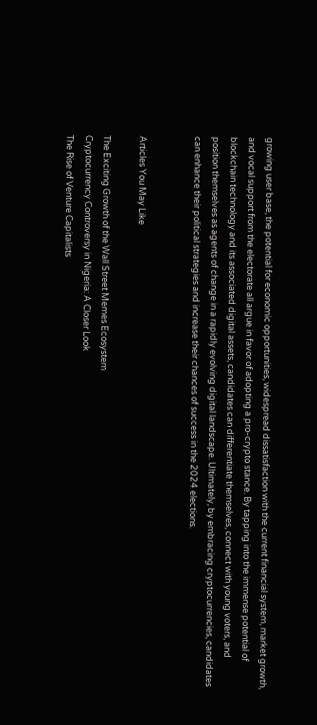growing user base, the potential for economic opportunities, widespread dissatisfaction with the current financial system, market growth, and vocal support from the electorate all argue in favor of adopting a pro-crypto stance. By tapping into the immense potential of blockchain technology and its associated digital assets, candidates can differentiate themselves, connect with young voters, and position themselves as agents of change in a rapidly evolving digital landscape. Ultimately, by embracing cryptocurrencies, candidates can enhance their political strategies and increase their chances of success in the 2024 elections.


Articles You May Like

The Exciting Growth of the Wall Street Memes Ecosystem
Cryptocurrency Controversy in Nigeria: A Closer Look
The Rise of Venture Capitalists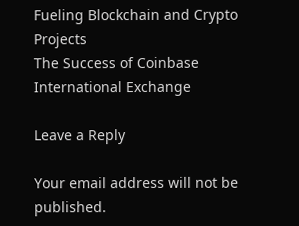Fueling Blockchain and Crypto Projects
The Success of Coinbase International Exchange

Leave a Reply

Your email address will not be published.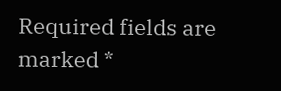Required fields are marked *